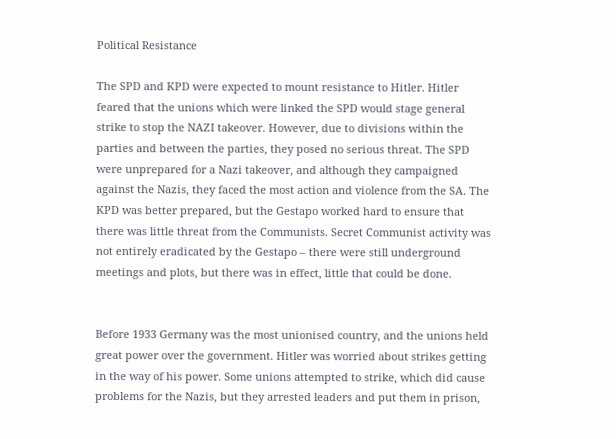Political Resistance

The SPD and KPD were expected to mount resistance to Hitler. Hitler feared that the unions which were linked the SPD would stage general strike to stop the NAZI takeover. However, due to divisions within the parties and between the parties, they posed no serious threat. The SPD were unprepared for a Nazi takeover, and although they campaigned against the Nazis, they faced the most action and violence from the SA. The KPD was better prepared, but the Gestapo worked hard to ensure that there was little threat from the Communists. Secret Communist activity was not entirely eradicated by the Gestapo – there were still underground meetings and plots, but there was in effect, little that could be done.


Before 1933 Germany was the most unionised country, and the unions held great power over the government. Hitler was worried about strikes getting in the way of his power. Some unions attempted to strike, which did cause problems for the Nazis, but they arrested leaders and put them in prison,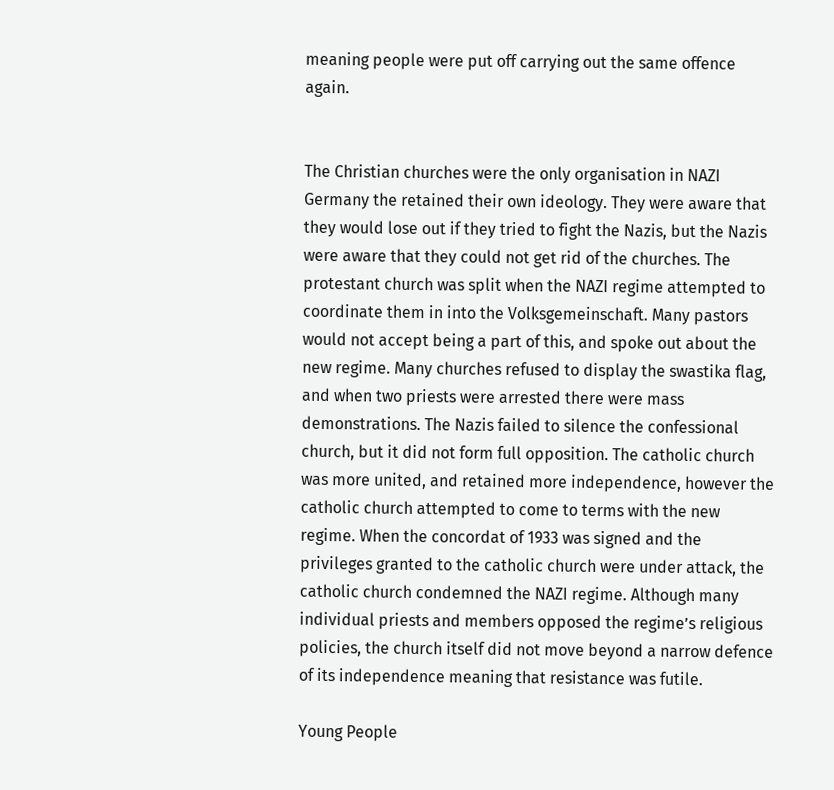meaning people were put off carrying out the same offence again.


The Christian churches were the only organisation in NAZI Germany the retained their own ideology. They were aware that they would lose out if they tried to fight the Nazis, but the Nazis were aware that they could not get rid of the churches. The protestant church was split when the NAZI regime attempted to coordinate them in into the Volksgemeinschaft. Many pastors would not accept being a part of this, and spoke out about the new regime. Many churches refused to display the swastika flag, and when two priests were arrested there were mass demonstrations. The Nazis failed to silence the confessional church, but it did not form full opposition. The catholic church was more united, and retained more independence, however the catholic church attempted to come to terms with the new regime. When the concordat of 1933 was signed and the privileges granted to the catholic church were under attack, the catholic church condemned the NAZI regime. Although many individual priests and members opposed the regime’s religious policies, the church itself did not move beyond a narrow defence of its independence meaning that resistance was futile.

Young People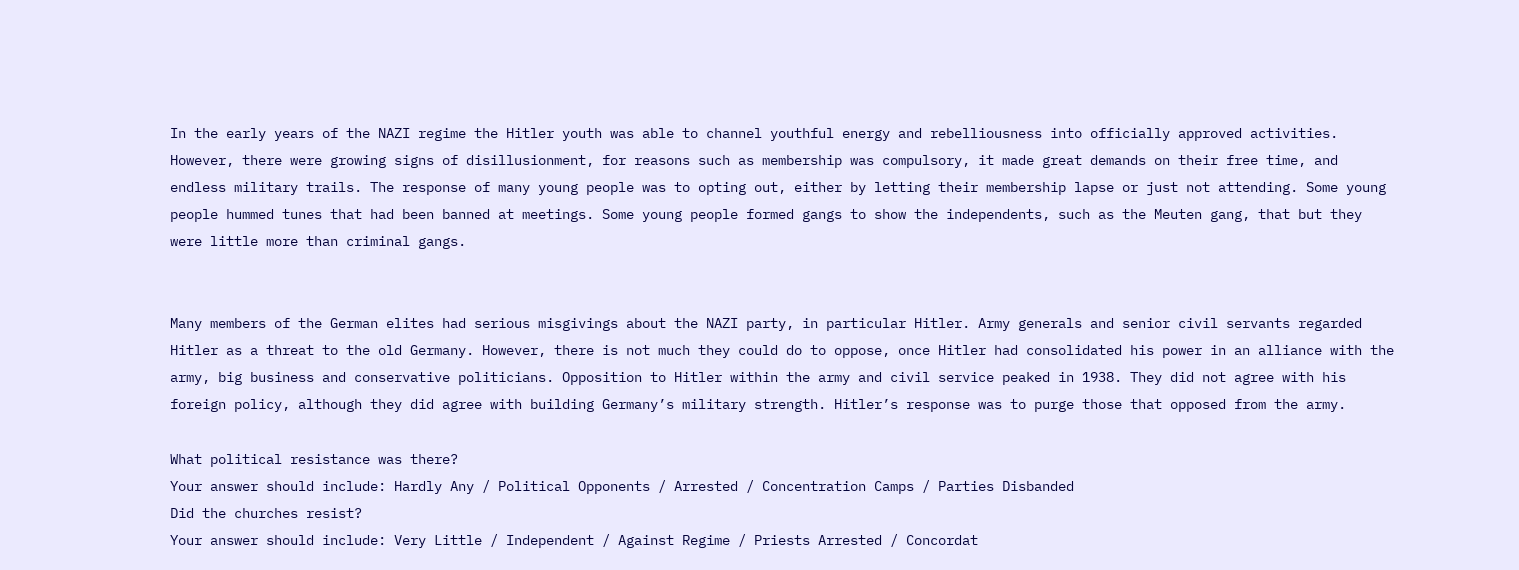In the early years of the NAZI regime the Hitler youth was able to channel youthful energy and rebelliousness into officially approved activities. However, there were growing signs of disillusionment, for reasons such as membership was compulsory, it made great demands on their free time, and endless military trails. The response of many young people was to opting out, either by letting their membership lapse or just not attending. Some young people hummed tunes that had been banned at meetings. Some young people formed gangs to show the independents, such as the Meuten gang, that but they were little more than criminal gangs.


Many members of the German elites had serious misgivings about the NAZI party, in particular Hitler. Army generals and senior civil servants regarded Hitler as a threat to the old Germany. However, there is not much they could do to oppose, once Hitler had consolidated his power in an alliance with the army, big business and conservative politicians. Opposition to Hitler within the army and civil service peaked in 1938. They did not agree with his foreign policy, although they did agree with building Germany’s military strength. Hitler’s response was to purge those that opposed from the army.

What political resistance was there?
Your answer should include: Hardly Any / Political Opponents / Arrested / Concentration Camps / Parties Disbanded
Did the churches resist?
Your answer should include: Very Little / Independent / Against Regime / Priests Arrested / Concordat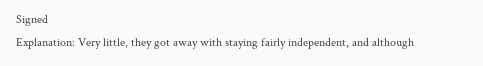Signed
Explanation: Very little, they got away with staying fairly independent, and although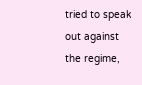tried to speak out against the regime,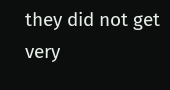they did not get very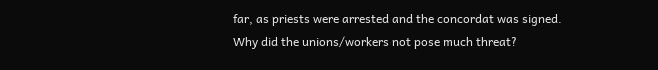far, as priests were arrested and the concordat was signed.
Why did the unions/workers not pose much threat?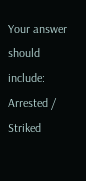Your answer should include: Arrested / Striked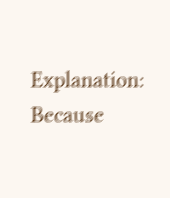Explanation: Because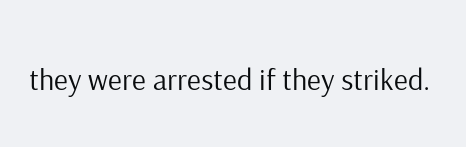they were arrested if they striked.